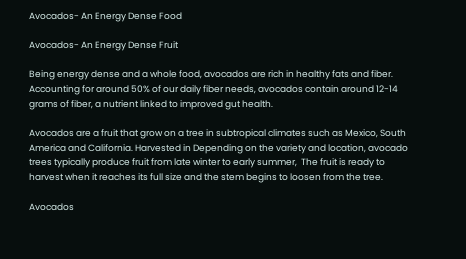Avocados- An Energy Dense Food

Avocados- An Energy Dense Fruit

Being energy dense and a whole food, avocados are rich in healthy fats and fiber. Accounting for around 50% of our daily fiber needs, avocados contain around 12-14 grams of fiber, a nutrient linked to improved gut health.

Avocados are a fruit that grow on a tree in subtropical climates such as Mexico, South America and California. Harvested in Depending on the variety and location, avocado trees typically produce fruit from late winter to early summer,  The fruit is ready to harvest when it reaches its full size and the stem begins to loosen from the tree.

Avocados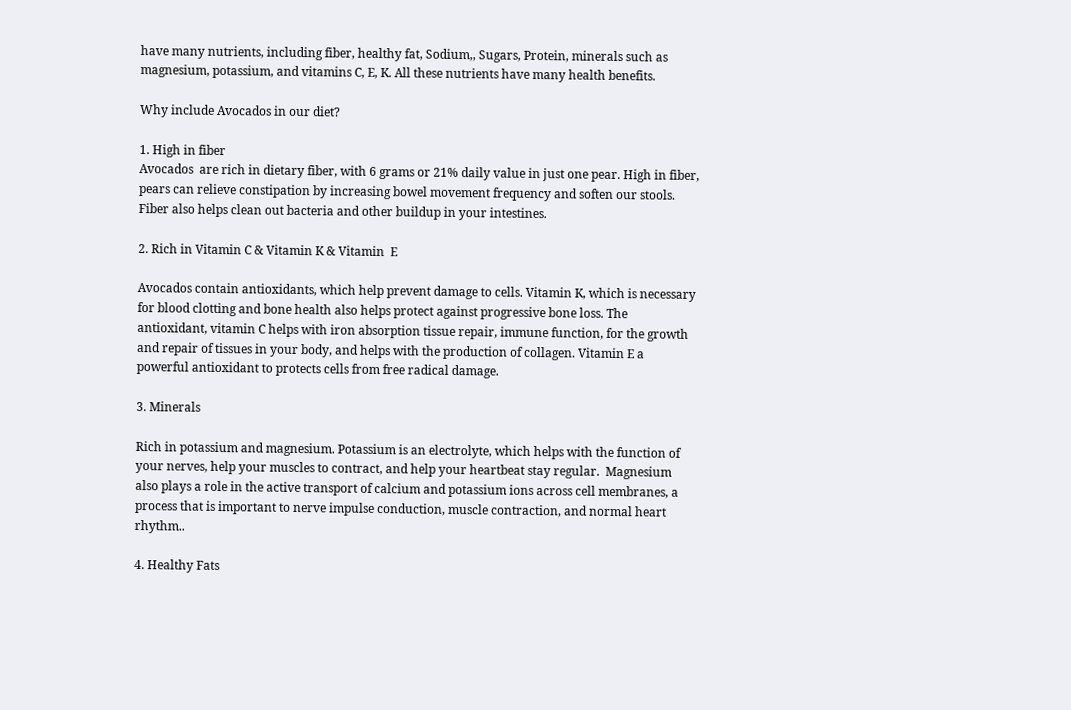have many nutrients, including fiber, healthy fat, Sodium,, Sugars, Protein, minerals such as magnesium, potassium, and vitamins C, E, K. All these nutrients have many health benefits.

Why include Avocados in our diet?

1. High in fiber
Avocados  are rich in dietary fiber, with 6 grams or 21% daily value in just one pear. High in fiber, pears can relieve constipation by increasing bowel movement frequency and soften our stools. Fiber also helps clean out bacteria and other buildup in your intestines.

2. Rich in Vitamin C & Vitamin K & Vitamin  E

Avocados contain antioxidants, which help prevent damage to cells. Vitamin K, which is necessary for blood clotting and bone health also helps protect against progressive bone loss. The antioxidant, vitamin C helps with iron absorption tissue repair, immune function, for the growth and repair of tissues in your body, and helps with the production of collagen. Vitamin E a powerful antioxidant to protects cells from free radical damage.

3. Minerals

Rich in potassium and magnesium. Potassium is an electrolyte, which helps with the function of your nerves, help your muscles to contract, and help your heartbeat stay regular.  Magnesium also plays a role in the active transport of calcium and potassium ions across cell membranes, a process that is important to nerve impulse conduction, muscle contraction, and normal heart rhythm..

4. Healthy Fats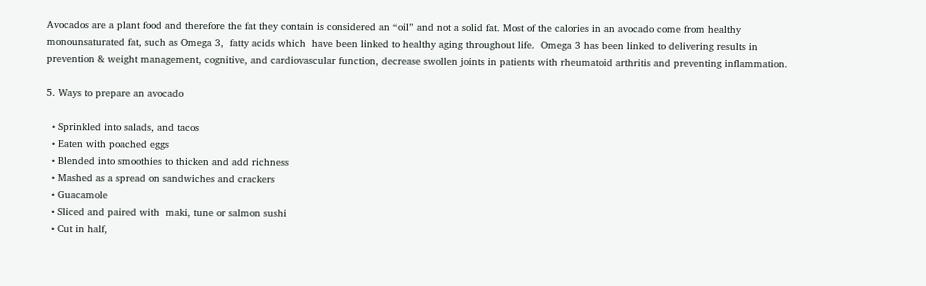Avocados are a plant food and therefore the fat they contain is considered an “oil” and not a solid fat. Most of the calories in an avocado come from healthy monounsaturated fat, such as Omega 3,  fatty acids which  have been linked to healthy aging throughout life.  Omega 3 has been linked to delivering results in prevention & weight management, cognitive, and cardiovascular function, decrease swollen joints in patients with rheumatoid arthritis and preventing inflammation.

5. Ways to prepare an avocado

  • Sprinkled into salads, and tacos
  • Eaten with poached eggs
  • Blended into smoothies to thicken and add richness
  • Mashed as a spread on sandwiches and crackers
  • Guacamole
  • Sliced and paired with  maki, tune or salmon sushi
  • Cut in half,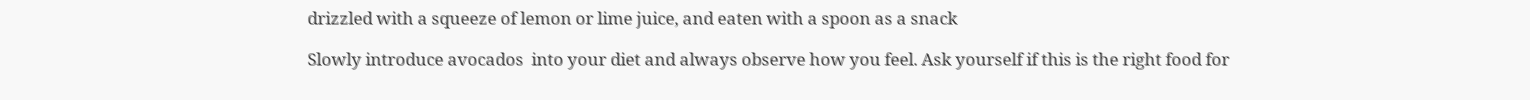drizzled with a squeeze of lemon or lime juice, and eaten with a spoon as a snack

Slowly introduce avocados  into your diet and always observe how you feel. Ask yourself if this is the right food for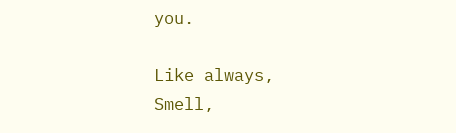you.

Like always, Smell,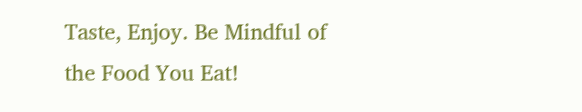Taste, Enjoy. Be Mindful of the Food You Eat!